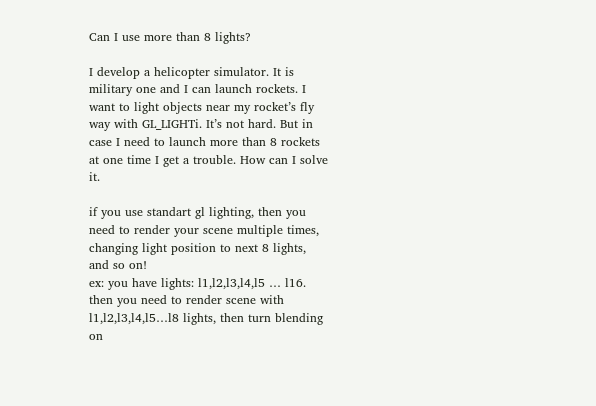Can I use more than 8 lights?

I develop a helicopter simulator. It is military one and I can launch rockets. I want to light objects near my rocket’s fly way with GL_LIGHTi. It’s not hard. But in case I need to launch more than 8 rockets at one time I get a trouble. How can I solve it.

if you use standart gl lighting, then you need to render your scene multiple times, changing light position to next 8 lights, and so on!
ex: you have lights: l1,l2,l3,l4,l5 … l16.
then you need to render scene with l1,l2,l3,l4,l5…l8 lights, then turn blending on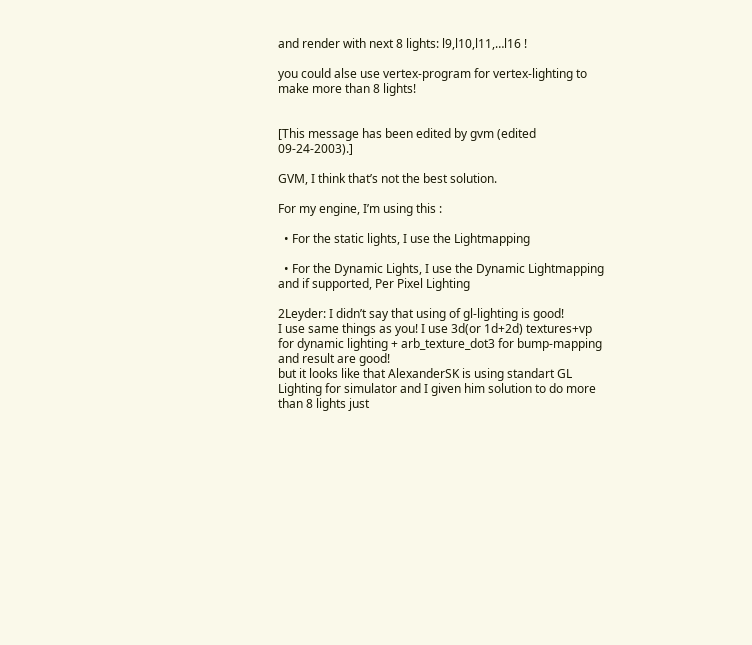and render with next 8 lights: l9,l10,l11,…l16 !

you could alse use vertex-program for vertex-lighting to make more than 8 lights!


[This message has been edited by gvm (edited 09-24-2003).]

GVM, I think that’s not the best solution.

For my engine, I’m using this :

  • For the static lights, I use the Lightmapping

  • For the Dynamic Lights, I use the Dynamic Lightmapping and if supported, Per Pixel Lighting

2Leyder: I didn’t say that using of gl-lighting is good!
I use same things as you! I use 3d(or 1d+2d) textures+vp for dynamic lighting + arb_texture_dot3 for bump-mapping and result are good!
but it looks like that AlexanderSK is using standart GL Lighting for simulator and I given him solution to do more than 8 lights just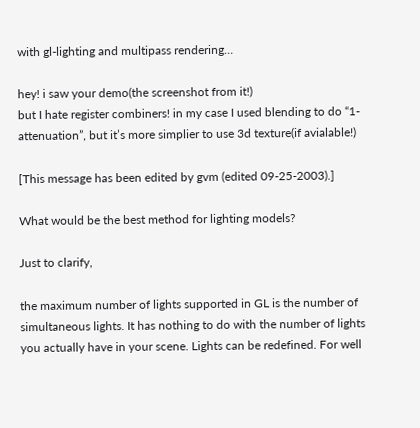with gl-lighting and multipass rendering…

hey! i saw your demo(the screenshot from it!)
but I hate register combiners! in my case I used blending to do “1-attenuation”, but it’s more simplier to use 3d texture(if avialable!)

[This message has been edited by gvm (edited 09-25-2003).]

What would be the best method for lighting models?

Just to clarify,

the maximum number of lights supported in GL is the number of simultaneous lights. It has nothing to do with the number of lights you actually have in your scene. Lights can be redefined. For well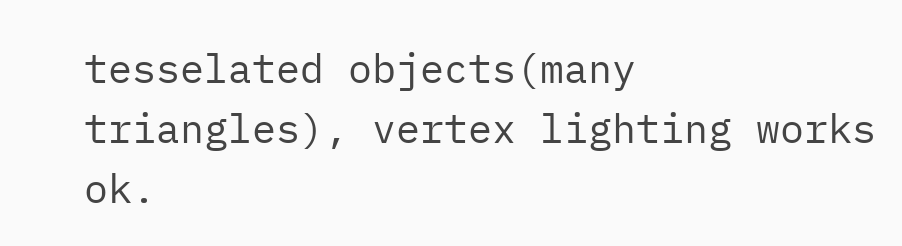tesselated objects(many triangles), vertex lighting works ok.